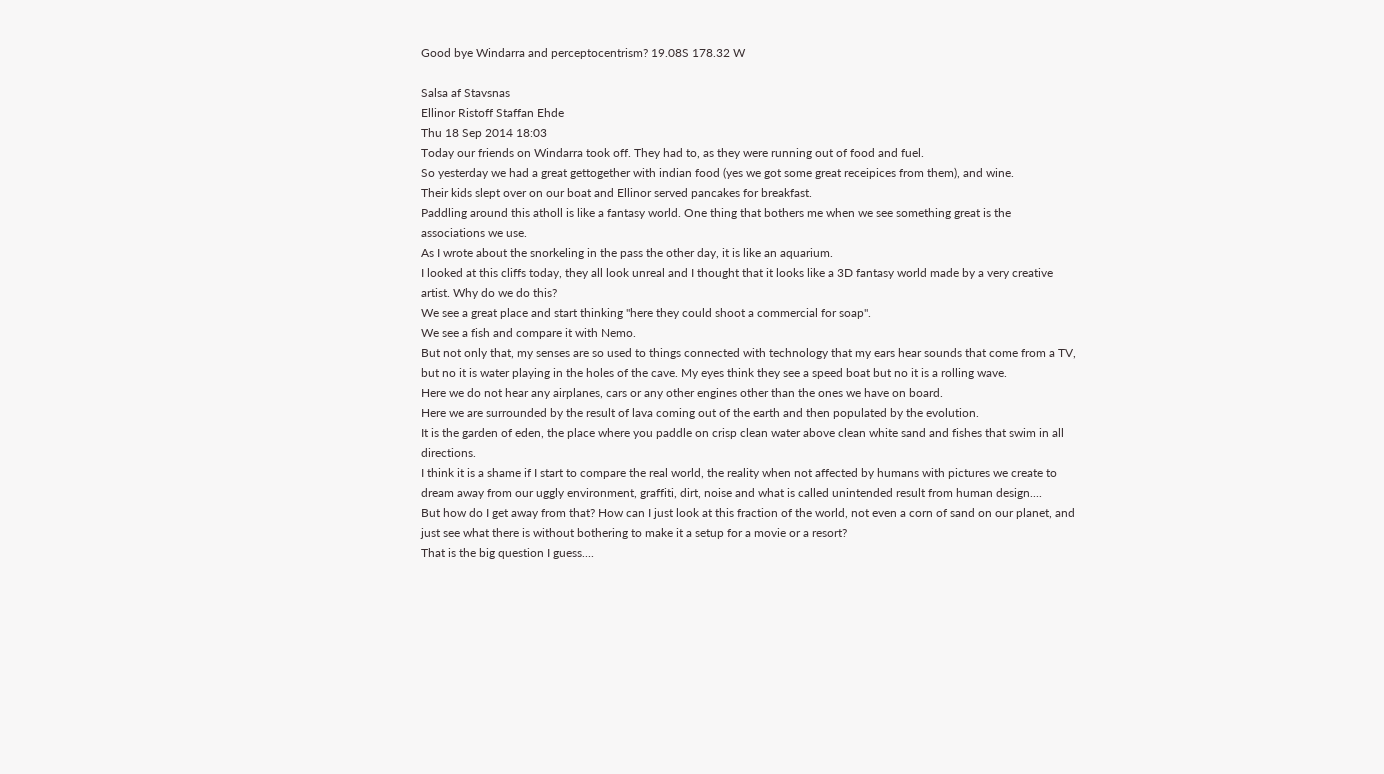Good bye Windarra and perceptocentrism? 19.08S 178.32 W

Salsa af Stavsnas
Ellinor Ristoff Staffan Ehde
Thu 18 Sep 2014 18:03
Today our friends on Windarra took off. They had to, as they were running out of food and fuel.
So yesterday we had a great gettogether with indian food (yes we got some great receipices from them), and wine.
Their kids slept over on our boat and Ellinor served pancakes for breakfast.
Paddling around this atholl is like a fantasy world. One thing that bothers me when we see something great is the associations we use.
As I wrote about the snorkeling in the pass the other day, it is like an aquarium.
I looked at this cliffs today, they all look unreal and I thought that it looks like a 3D fantasy world made by a very creative artist. Why do we do this?
We see a great place and start thinking "here they could shoot a commercial for soap".
We see a fish and compare it with Nemo.
But not only that, my senses are so used to things connected with technology that my ears hear sounds that come from a TV, but no it is water playing in the holes of the cave. My eyes think they see a speed boat but no it is a rolling wave.
Here we do not hear any airplanes, cars or any other engines other than the ones we have on board.
Here we are surrounded by the result of lava coming out of the earth and then populated by the evolution.
It is the garden of eden, the place where you paddle on crisp clean water above clean white sand and fishes that swim in all directions.
I think it is a shame if I start to compare the real world, the reality when not affected by humans with pictures we create to dream away from our uggly environment, graffiti, dirt, noise and what is called unintended result from human design....
But how do I get away from that? How can I just look at this fraction of the world, not even a corn of sand on our planet, and just see what there is without bothering to make it a setup for a movie or a resort?
That is the big question I guess....